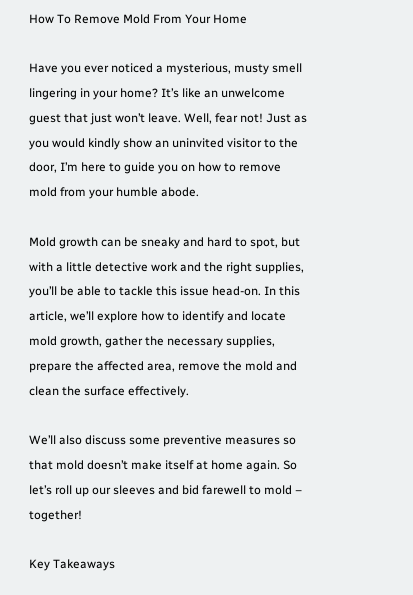How To Remove Mold From Your Home

Have you ever noticed a mysterious, musty smell lingering in your home? It’s like an unwelcome guest that just won’t leave. Well, fear not! Just as you would kindly show an uninvited visitor to the door, I’m here to guide you on how to remove mold from your humble abode.

Mold growth can be sneaky and hard to spot, but with a little detective work and the right supplies, you’ll be able to tackle this issue head-on. In this article, we’ll explore how to identify and locate mold growth, gather the necessary supplies, prepare the affected area, remove the mold and clean the surface effectively.

We’ll also discuss some preventive measures so that mold doesn’t make itself at home again. So let’s roll up our sleeves and bid farewell to mold – together!

Key Takeaways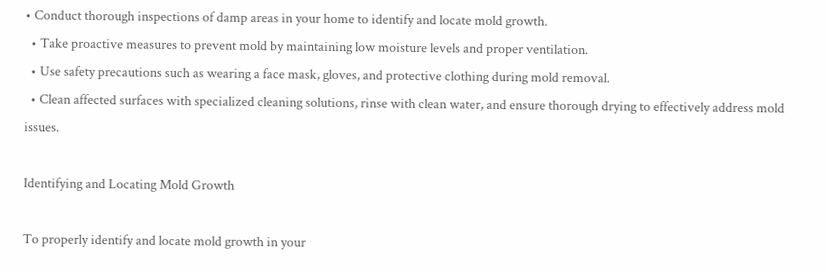• Conduct thorough inspections of damp areas in your home to identify and locate mold growth.
  • Take proactive measures to prevent mold by maintaining low moisture levels and proper ventilation.
  • Use safety precautions such as wearing a face mask, gloves, and protective clothing during mold removal.
  • Clean affected surfaces with specialized cleaning solutions, rinse with clean water, and ensure thorough drying to effectively address mold issues.

Identifying and Locating Mold Growth

To properly identify and locate mold growth in your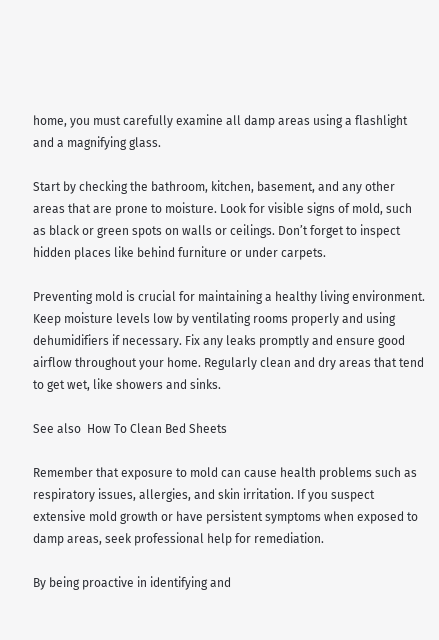home, you must carefully examine all damp areas using a flashlight and a magnifying glass.

Start by checking the bathroom, kitchen, basement, and any other areas that are prone to moisture. Look for visible signs of mold, such as black or green spots on walls or ceilings. Don’t forget to inspect hidden places like behind furniture or under carpets.

Preventing mold is crucial for maintaining a healthy living environment. Keep moisture levels low by ventilating rooms properly and using dehumidifiers if necessary. Fix any leaks promptly and ensure good airflow throughout your home. Regularly clean and dry areas that tend to get wet, like showers and sinks.

See also  How To Clean Bed Sheets

Remember that exposure to mold can cause health problems such as respiratory issues, allergies, and skin irritation. If you suspect extensive mold growth or have persistent symptoms when exposed to damp areas, seek professional help for remediation.

By being proactive in identifying and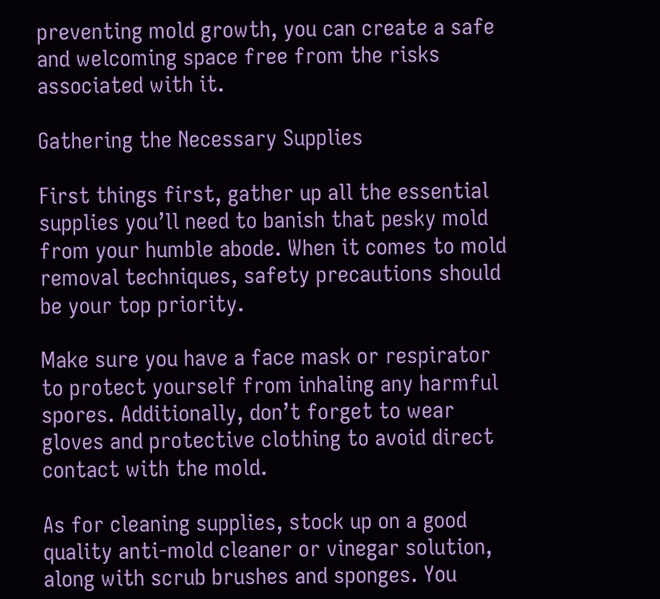preventing mold growth, you can create a safe and welcoming space free from the risks associated with it.

Gathering the Necessary Supplies

First things first, gather up all the essential supplies you’ll need to banish that pesky mold from your humble abode. When it comes to mold removal techniques, safety precautions should be your top priority.

Make sure you have a face mask or respirator to protect yourself from inhaling any harmful spores. Additionally, don’t forget to wear gloves and protective clothing to avoid direct contact with the mold.

As for cleaning supplies, stock up on a good quality anti-mold cleaner or vinegar solution, along with scrub brushes and sponges. You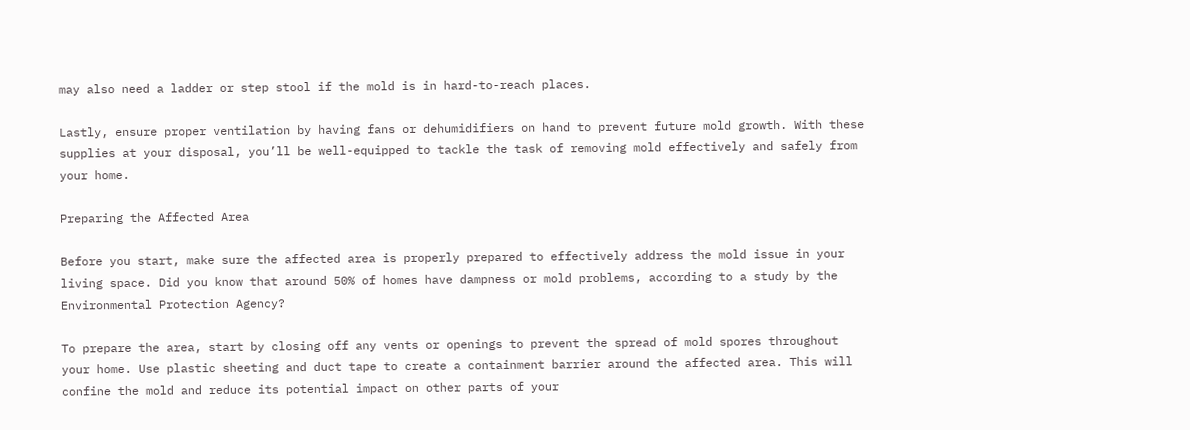may also need a ladder or step stool if the mold is in hard-to-reach places.

Lastly, ensure proper ventilation by having fans or dehumidifiers on hand to prevent future mold growth. With these supplies at your disposal, you’ll be well-equipped to tackle the task of removing mold effectively and safely from your home.

Preparing the Affected Area

Before you start, make sure the affected area is properly prepared to effectively address the mold issue in your living space. Did you know that around 50% of homes have dampness or mold problems, according to a study by the Environmental Protection Agency?

To prepare the area, start by closing off any vents or openings to prevent the spread of mold spores throughout your home. Use plastic sheeting and duct tape to create a containment barrier around the affected area. This will confine the mold and reduce its potential impact on other parts of your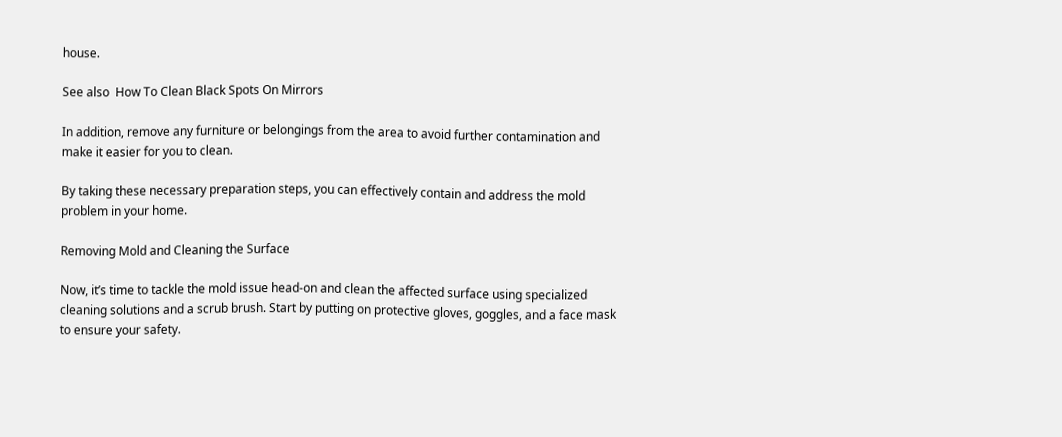house.

See also  How To Clean Black Spots On Mirrors

In addition, remove any furniture or belongings from the area to avoid further contamination and make it easier for you to clean.

By taking these necessary preparation steps, you can effectively contain and address the mold problem in your home.

Removing Mold and Cleaning the Surface

Now, it’s time to tackle the mold issue head-on and clean the affected surface using specialized cleaning solutions and a scrub brush. Start by putting on protective gloves, goggles, and a face mask to ensure your safety.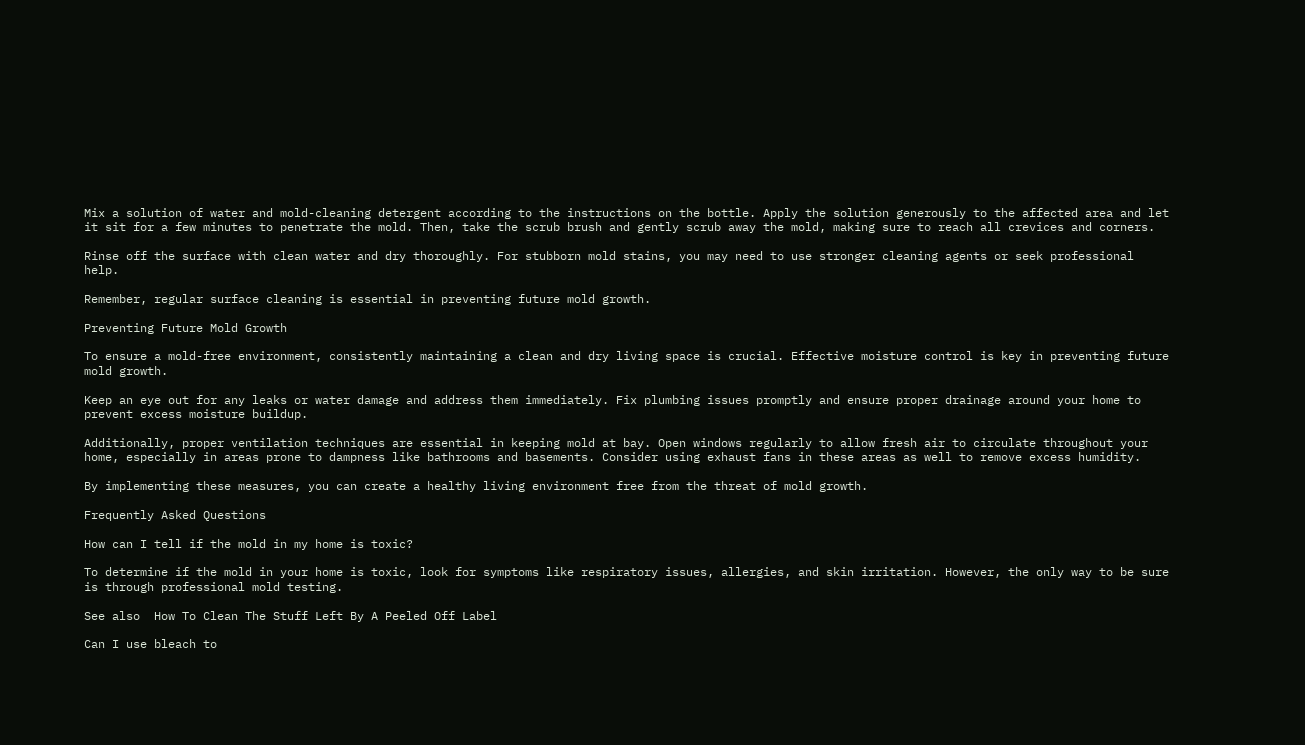Mix a solution of water and mold-cleaning detergent according to the instructions on the bottle. Apply the solution generously to the affected area and let it sit for a few minutes to penetrate the mold. Then, take the scrub brush and gently scrub away the mold, making sure to reach all crevices and corners.

Rinse off the surface with clean water and dry thoroughly. For stubborn mold stains, you may need to use stronger cleaning agents or seek professional help.

Remember, regular surface cleaning is essential in preventing future mold growth.

Preventing Future Mold Growth

To ensure a mold-free environment, consistently maintaining a clean and dry living space is crucial. Effective moisture control is key in preventing future mold growth.

Keep an eye out for any leaks or water damage and address them immediately. Fix plumbing issues promptly and ensure proper drainage around your home to prevent excess moisture buildup.

Additionally, proper ventilation techniques are essential in keeping mold at bay. Open windows regularly to allow fresh air to circulate throughout your home, especially in areas prone to dampness like bathrooms and basements. Consider using exhaust fans in these areas as well to remove excess humidity.

By implementing these measures, you can create a healthy living environment free from the threat of mold growth.

Frequently Asked Questions

How can I tell if the mold in my home is toxic?

To determine if the mold in your home is toxic, look for symptoms like respiratory issues, allergies, and skin irritation. However, the only way to be sure is through professional mold testing.

See also  How To Clean The Stuff Left By A Peeled Off Label

Can I use bleach to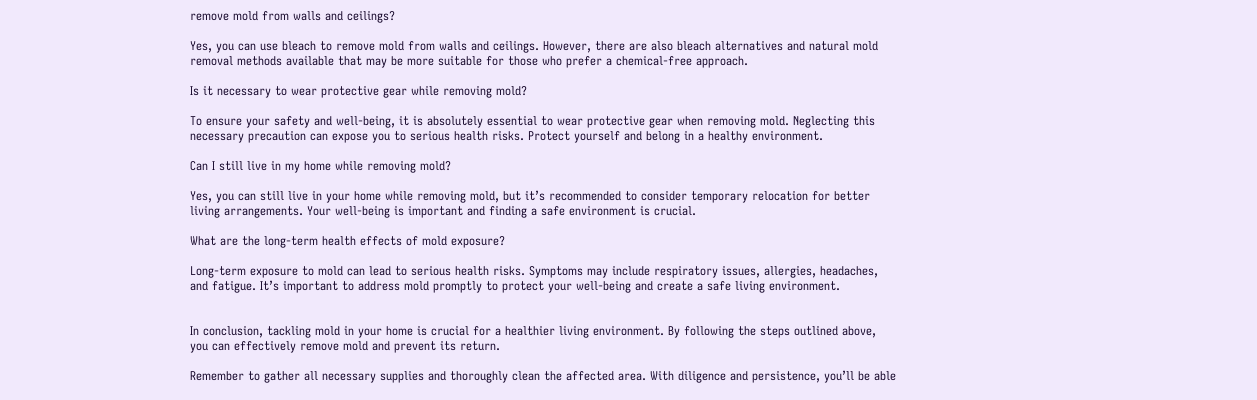remove mold from walls and ceilings?

Yes, you can use bleach to remove mold from walls and ceilings. However, there are also bleach alternatives and natural mold removal methods available that may be more suitable for those who prefer a chemical-free approach.

Is it necessary to wear protective gear while removing mold?

To ensure your safety and well-being, it is absolutely essential to wear protective gear when removing mold. Neglecting this necessary precaution can expose you to serious health risks. Protect yourself and belong in a healthy environment.

Can I still live in my home while removing mold?

Yes, you can still live in your home while removing mold, but it’s recommended to consider temporary relocation for better living arrangements. Your well-being is important and finding a safe environment is crucial.

What are the long-term health effects of mold exposure?

Long-term exposure to mold can lead to serious health risks. Symptoms may include respiratory issues, allergies, headaches, and fatigue. It’s important to address mold promptly to protect your well-being and create a safe living environment.


In conclusion, tackling mold in your home is crucial for a healthier living environment. By following the steps outlined above, you can effectively remove mold and prevent its return.

Remember to gather all necessary supplies and thoroughly clean the affected area. With diligence and persistence, you’ll be able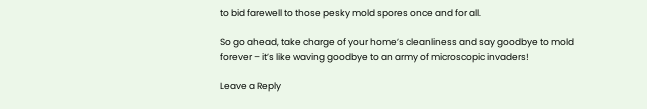to bid farewell to those pesky mold spores once and for all.

So go ahead, take charge of your home’s cleanliness and say goodbye to mold forever – it’s like waving goodbye to an army of microscopic invaders!

Leave a Reply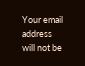Your email address will not be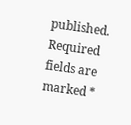published. Required fields are marked *